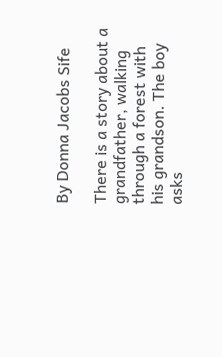By Donna Jacobs Sife

There is a story about a grandfather, walking through a forest with his grandson. The boy asks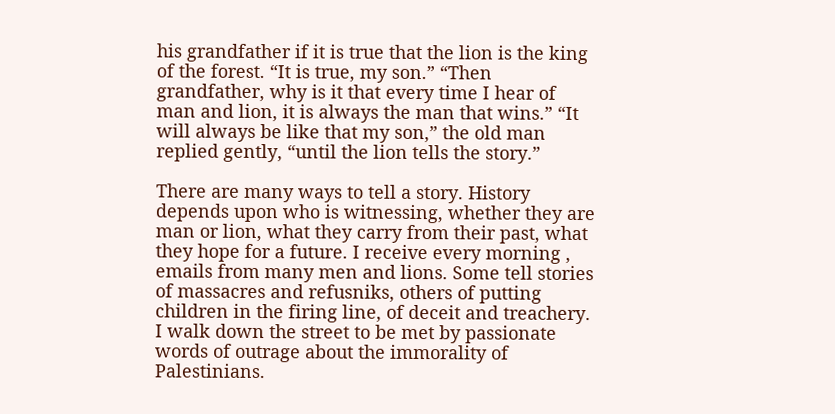his grandfather if it is true that the lion is the king of the forest. “It is true, my son.” “Then grandfather, why is it that every time I hear of man and lion, it is always the man that wins.” “It will always be like that my son,” the old man replied gently, “until the lion tells the story.”

There are many ways to tell a story. History depends upon who is witnessing, whether they are man or lion, what they carry from their past, what they hope for a future. I receive every morning , emails from many men and lions. Some tell stories of massacres and refusniks, others of putting children in the firing line, of deceit and treachery. I walk down the street to be met by passionate words of outrage about the immorality of Palestinians.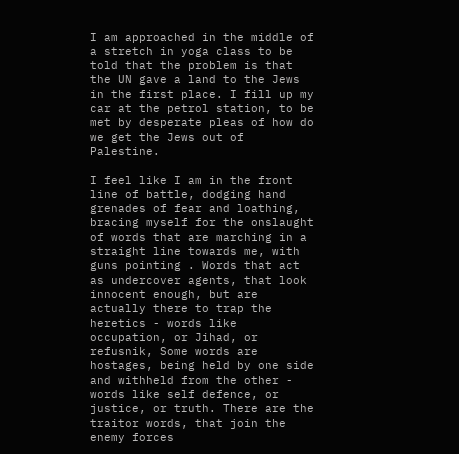I am approached in the middle of a stretch in yoga class to be told that the problem is that the UN gave a land to the Jews in the first place. I fill up my car at the petrol station, to be met by desperate pleas of how do we get the Jews out of Palestine.

I feel like I am in the front line of battle, dodging hand grenades of fear and loathing, bracing myself for the onslaught of words that are marching in a straight line towards me, with guns pointing . Words that act as undercover agents, that look innocent enough, but are actually there to trap the heretics - words like occupation, or Jihad, or refusnik, Some words are hostages, being held by one side and withheld from the other - words like self defence, or justice, or truth. There are the traitor words, that join the enemy forces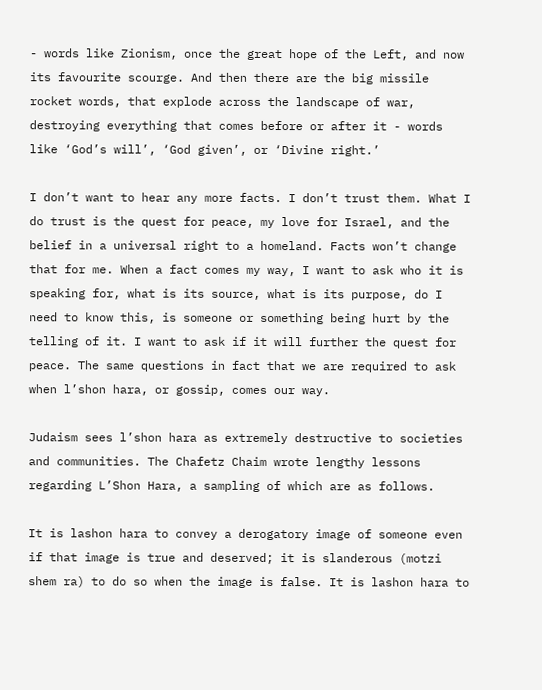- words like Zionism, once the great hope of the Left, and now its favourite scourge. And then there are the big missile rocket words, that explode across the landscape of war, destroying everything that comes before or after it - words like ‘God’s will’, ‘God given’, or ‘Divine right.’

I don’t want to hear any more facts. I don’t trust them. What I do trust is the quest for peace, my love for Israel, and the belief in a universal right to a homeland. Facts won’t change that for me. When a fact comes my way, I want to ask who it is speaking for, what is its source, what is its purpose, do I need to know this, is someone or something being hurt by the telling of it. I want to ask if it will further the quest for peace. The same questions in fact that we are required to ask when l’shon hara, or gossip, comes our way.

Judaism sees l’shon hara as extremely destructive to societies and communities. The Chafetz Chaim wrote lengthy lessons regarding L’Shon Hara, a sampling of which are as follows.

It is lashon hara to convey a derogatory image of someone even if that image is true and deserved; it is slanderous (motzi shem ra) to do so when the image is false. It is lashon hara to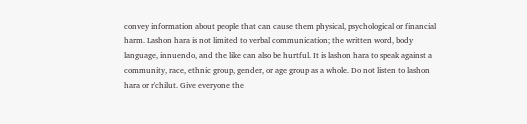convey information about people that can cause them physical, psychological or financial harm. Lashon hara is not limited to verbal communication; the written word, body language, innuendo, and the like can also be hurtful. It is lashon hara to speak against a community, race, ethnic group, gender, or age group as a whole. Do not listen to lashon hara or r'chilut. Give everyone the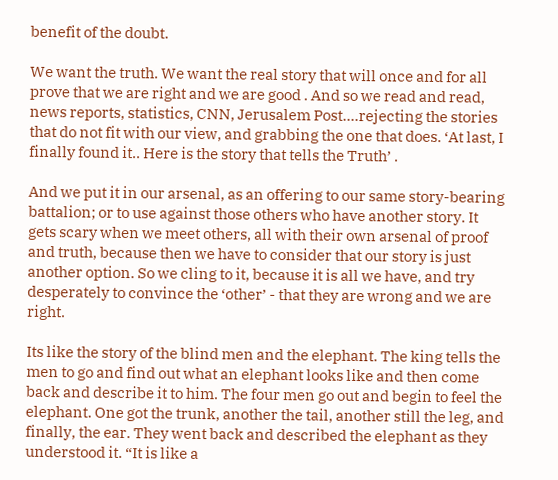benefit of the doubt.

We want the truth. We want the real story that will once and for all prove that we are right and we are good . And so we read and read, news reports, statistics, CNN, Jerusalem Post....rejecting the stories that do not fit with our view, and grabbing the one that does. ‘At last, I finally found it.. Here is the story that tells the Truth’ .

And we put it in our arsenal, as an offering to our same story-bearing battalion; or to use against those others who have another story. It gets scary when we meet others, all with their own arsenal of proof and truth, because then we have to consider that our story is just another option. So we cling to it, because it is all we have, and try desperately to convince the ‘other’ - that they are wrong and we are right.

Its like the story of the blind men and the elephant. The king tells the men to go and find out what an elephant looks like and then come back and describe it to him. The four men go out and begin to feel the elephant. One got the trunk, another the tail, another still the leg, and finally, the ear. They went back and described the elephant as they understood it. “It is like a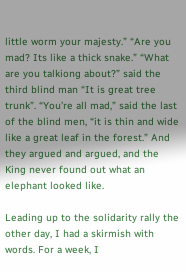little worm your majesty.” “Are you mad? Its like a thick snake.” “What are you talkiong about?” said the third blind man “It is great tree trunk”. “You’re all mad,” said the last of the blind men, “it is thin and wide like a great leaf in the forest.” And they argued and argued, and the King never found out what an elephant looked like.

Leading up to the solidarity rally the other day, I had a skirmish with words. For a week, I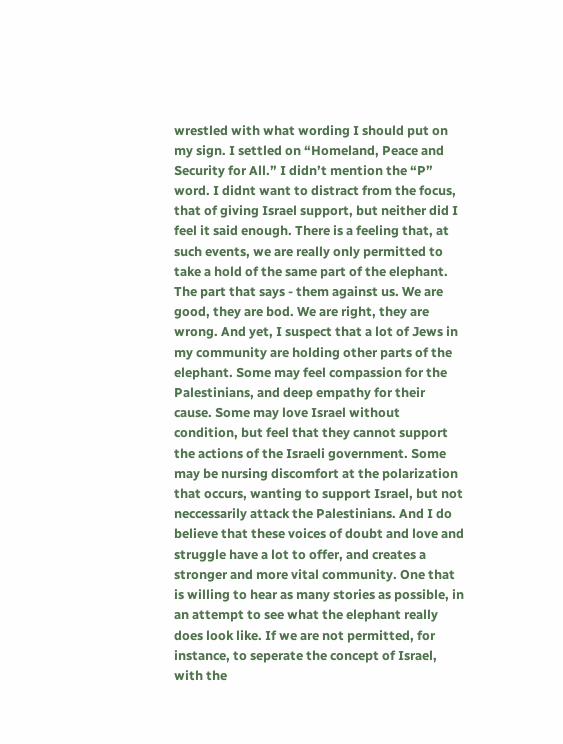wrestled with what wording I should put on my sign. I settled on “Homeland, Peace and Security for All.” I didn’t mention the “P” word. I didnt want to distract from the focus, that of giving Israel support, but neither did I feel it said enough. There is a feeling that, at such events, we are really only permitted to take a hold of the same part of the elephant. The part that says - them against us. We are good, they are bod. We are right, they are wrong. And yet, I suspect that a lot of Jews in my community are holding other parts of the elephant. Some may feel compassion for the Palestinians, and deep empathy for their cause. Some may love Israel without condition, but feel that they cannot support the actions of the Israeli government. Some may be nursing discomfort at the polarization that occurs, wanting to support Israel, but not neccessarily attack the Palestinians. And I do believe that these voices of doubt and love and struggle have a lot to offer, and creates a stronger and more vital community. One that is willing to hear as many stories as possible, in an attempt to see what the elephant really does look like. If we are not permitted, for instance, to seperate the concept of Israel, with the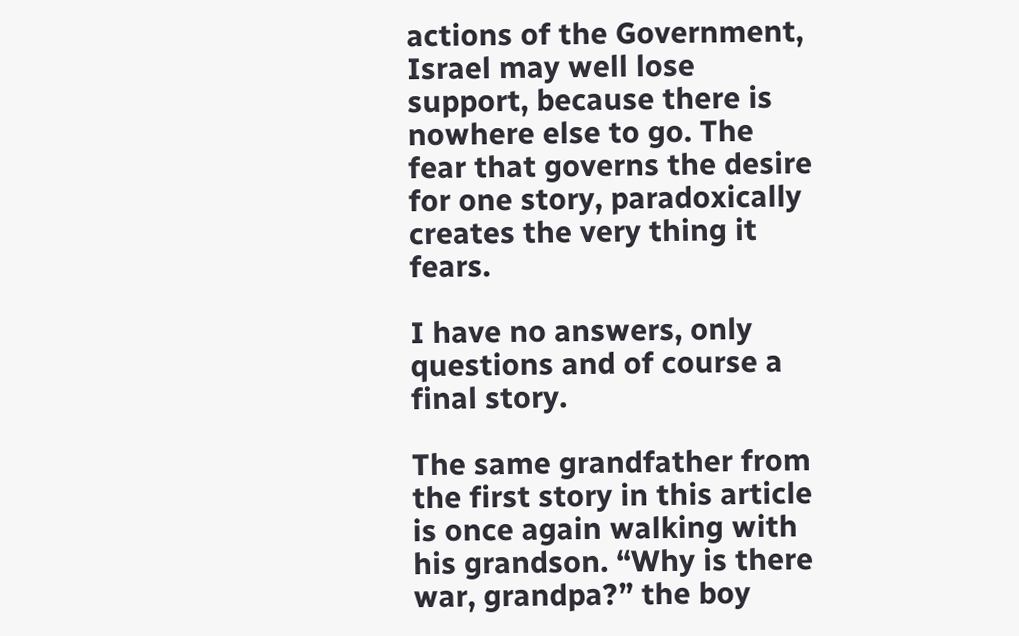actions of the Government, Israel may well lose support, because there is nowhere else to go. The fear that governs the desire for one story, paradoxically creates the very thing it fears.

I have no answers, only questions and of course a final story.

The same grandfather from the first story in this article is once again walking with his grandson. “Why is there war, grandpa?” the boy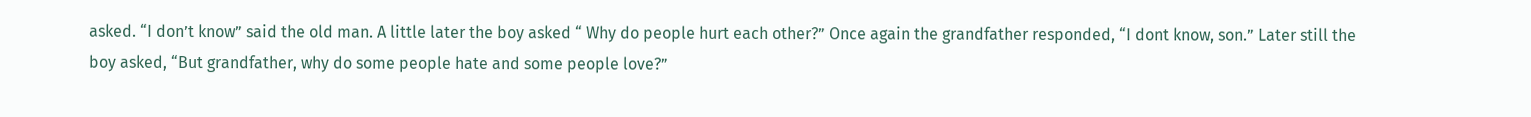asked. “I don’t know” said the old man. A little later the boy asked “ Why do people hurt each other?” Once again the grandfather responded, “I dont know, son.” Later still the boy asked, “But grandfather, why do some people hate and some people love?”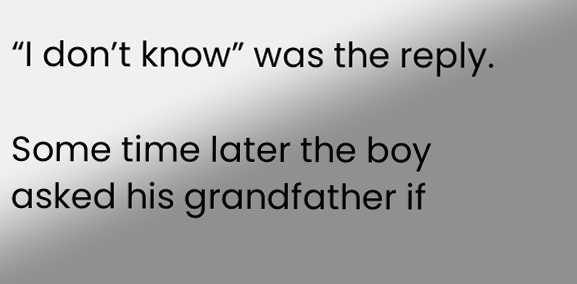“I don’t know” was the reply.

Some time later the boy asked his grandfather if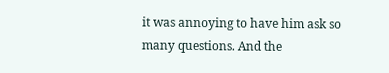it was annoying to have him ask so many questions. And the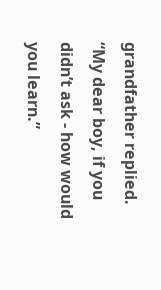grandfather replied. “My dear boy, if you didn’t ask - how would you learn.”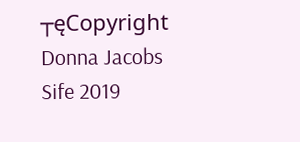┬ęCopyright Donna Jacobs Sife 2019